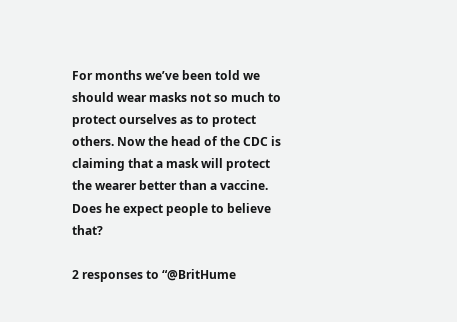For months we’ve been told we should wear masks not so much to protect ourselves as to protect others. Now the head of the CDC is claiming that a mask will protect the wearer better than a vaccine. Does he expect people to believe that?

2 responses to “@BritHume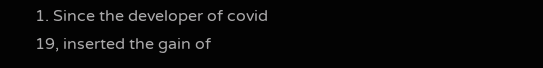1. Since the developer of covid 19, inserted the gain of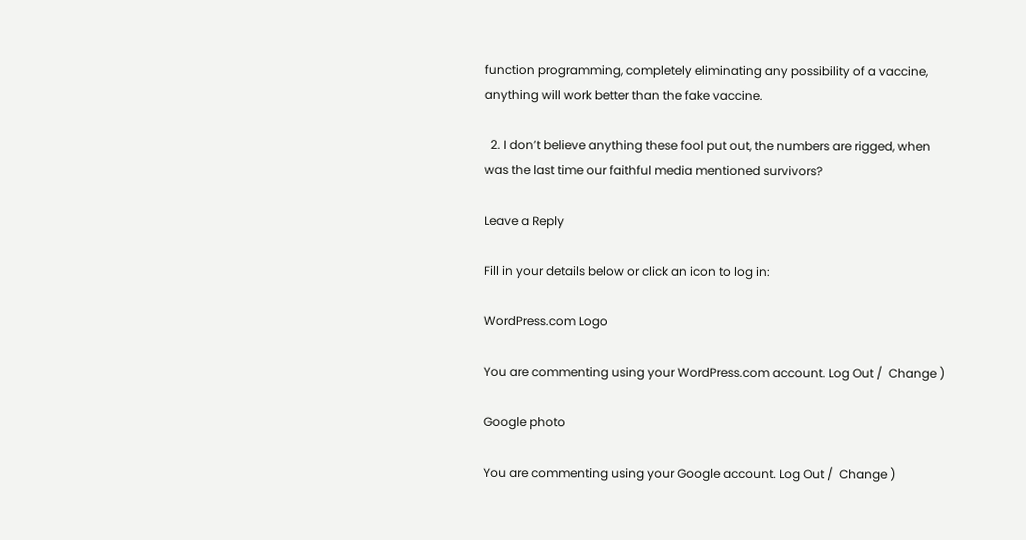function programming, completely eliminating any possibility of a vaccine, anything will work better than the fake vaccine.

  2. I don’t believe anything these fool put out, the numbers are rigged, when was the last time our faithful media mentioned survivors?

Leave a Reply

Fill in your details below or click an icon to log in:

WordPress.com Logo

You are commenting using your WordPress.com account. Log Out /  Change )

Google photo

You are commenting using your Google account. Log Out /  Change )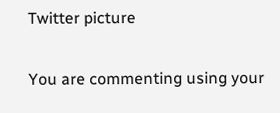Twitter picture

You are commenting using your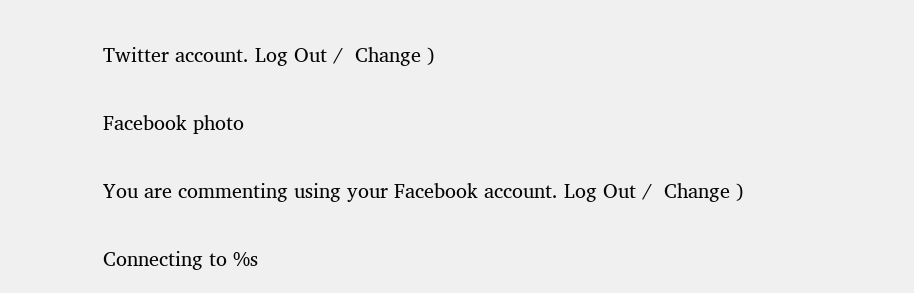Twitter account. Log Out /  Change )

Facebook photo

You are commenting using your Facebook account. Log Out /  Change )

Connecting to %s